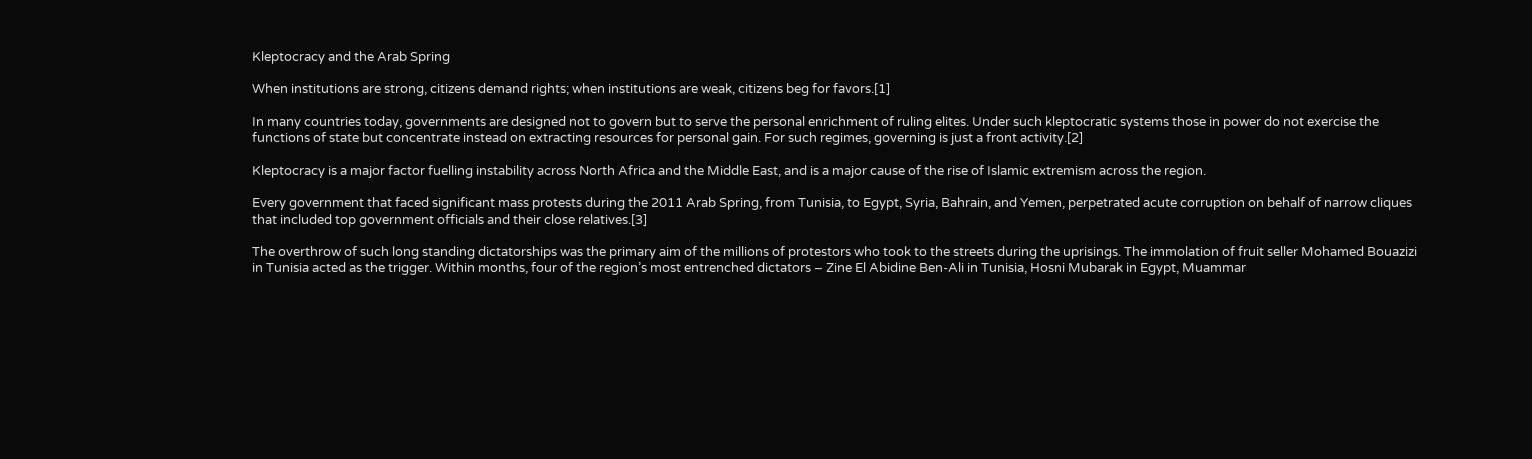Kleptocracy and the Arab Spring

When institutions are strong, citizens demand rights; when institutions are weak, citizens beg for favors.[1]

In many countries today, governments are designed not to govern but to serve the personal enrichment of ruling elites. Under such kleptocratic systems those in power do not exercise the functions of state but concentrate instead on extracting resources for personal gain. For such regimes, governing is just a front activity.[2]

Kleptocracy is a major factor fuelling instability across North Africa and the Middle East, and is a major cause of the rise of Islamic extremism across the region.

Every government that faced significant mass protests during the 2011 Arab Spring, from Tunisia, to Egypt, Syria, Bahrain, and Yemen, perpetrated acute corruption on behalf of narrow cliques that included top government officials and their close relatives.[3]

The overthrow of such long standing dictatorships was the primary aim of the millions of protestors who took to the streets during the uprisings. The immolation of fruit seller Mohamed Bouazizi in Tunisia acted as the trigger. Within months, four of the region’s most entrenched dictators – Zine El Abidine Ben-Ali in Tunisia, Hosni Mubarak in Egypt, Muammar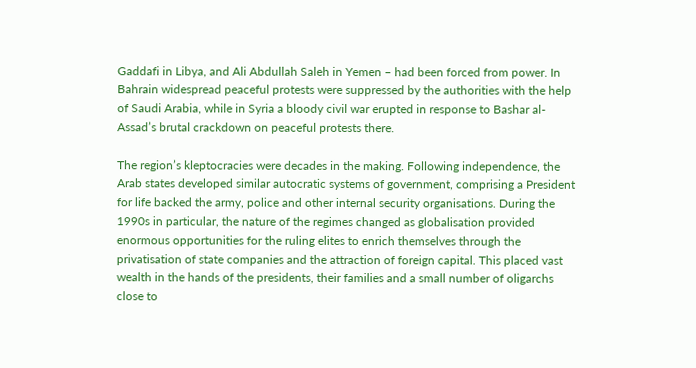Gaddafi in Libya, and Ali Abdullah Saleh in Yemen – had been forced from power. In Bahrain widespread peaceful protests were suppressed by the authorities with the help of Saudi Arabia, while in Syria a bloody civil war erupted in response to Bashar al-Assad’s brutal crackdown on peaceful protests there.

The region’s kleptocracies were decades in the making. Following independence, the Arab states developed similar autocratic systems of government, comprising a President for life backed the army, police and other internal security organisations. During the 1990s in particular, the nature of the regimes changed as globalisation provided enormous opportunities for the ruling elites to enrich themselves through the privatisation of state companies and the attraction of foreign capital. This placed vast wealth in the hands of the presidents, their families and a small number of oligarchs close to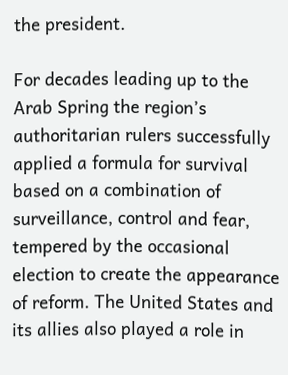the president.

For decades leading up to the Arab Spring the region’s authoritarian rulers successfully applied a formula for survival based on a combination of surveillance, control and fear, tempered by the occasional election to create the appearance of reform. The United States and its allies also played a role in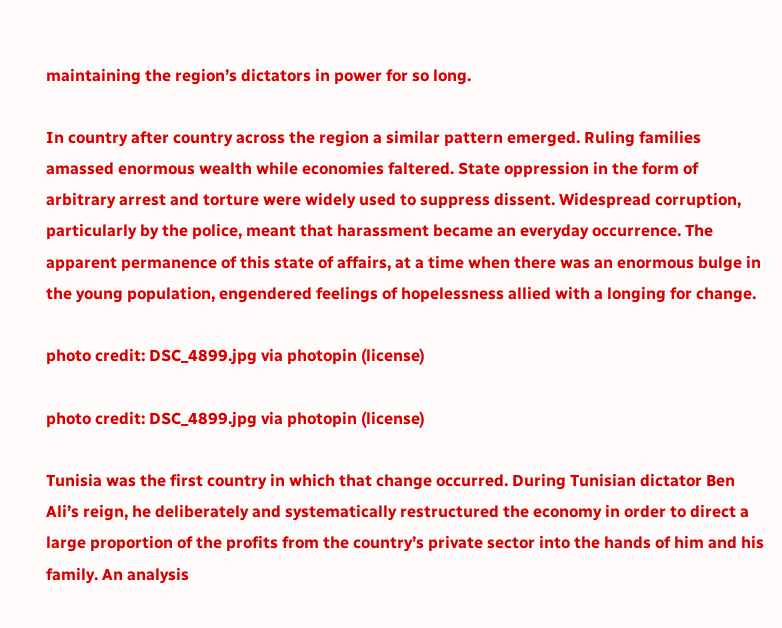maintaining the region’s dictators in power for so long.

In country after country across the region a similar pattern emerged. Ruling families amassed enormous wealth while economies faltered. State oppression in the form of arbitrary arrest and torture were widely used to suppress dissent. Widespread corruption, particularly by the police, meant that harassment became an everyday occurrence. The apparent permanence of this state of affairs, at a time when there was an enormous bulge in the young population, engendered feelings of hopelessness allied with a longing for change.

photo credit: DSC_4899.jpg via photopin (license)

photo credit: DSC_4899.jpg via photopin (license)

Tunisia was the first country in which that change occurred. During Tunisian dictator Ben Ali’s reign, he deliberately and systematically restructured the economy in order to direct a large proportion of the profits from the country’s private sector into the hands of him and his family. An analysis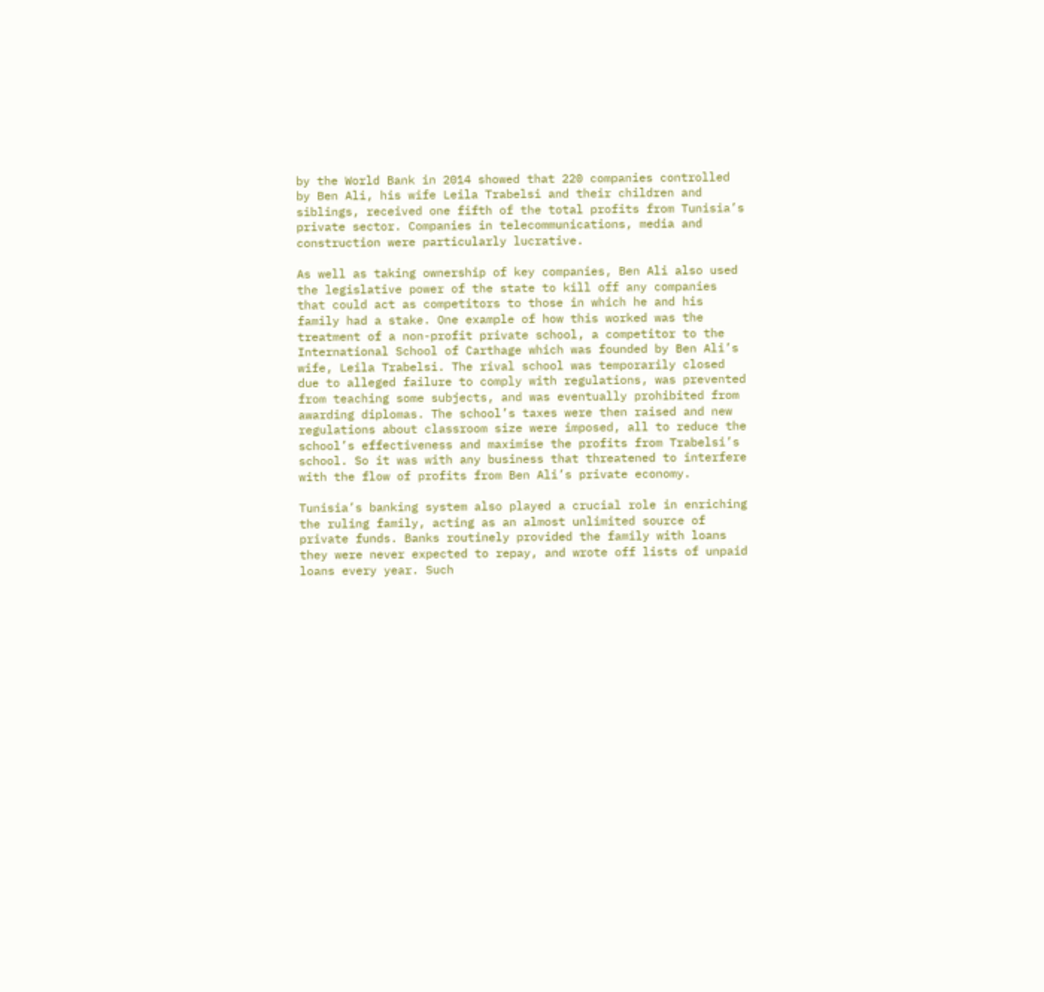by the World Bank in 2014 showed that 220 companies controlled by Ben Ali, his wife Leila Trabelsi and their children and siblings, received one fifth of the total profits from Tunisia’s private sector. Companies in telecommunications, media and construction were particularly lucrative.

As well as taking ownership of key companies, Ben Ali also used the legislative power of the state to kill off any companies that could act as competitors to those in which he and his family had a stake. One example of how this worked was the treatment of a non-profit private school, a competitor to the International School of Carthage which was founded by Ben Ali’s wife, Leila Trabelsi. The rival school was temporarily closed due to alleged failure to comply with regulations, was prevented from teaching some subjects, and was eventually prohibited from awarding diplomas. The school’s taxes were then raised and new regulations about classroom size were imposed, all to reduce the school’s effectiveness and maximise the profits from Trabelsi’s school. So it was with any business that threatened to interfere with the flow of profits from Ben Ali’s private economy.

Tunisia’s banking system also played a crucial role in enriching the ruling family, acting as an almost unlimited source of private funds. Banks routinely provided the family with loans they were never expected to repay, and wrote off lists of unpaid loans every year. Such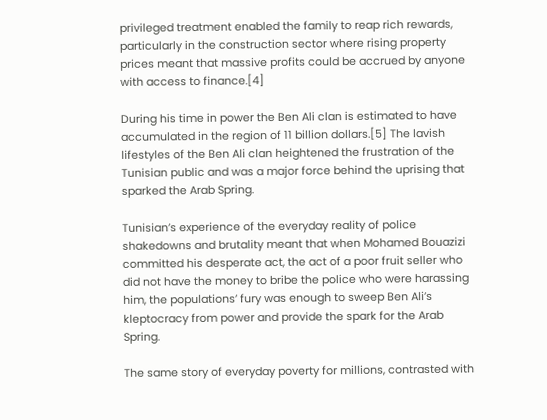privileged treatment enabled the family to reap rich rewards, particularly in the construction sector where rising property prices meant that massive profits could be accrued by anyone with access to finance.[4]

During his time in power the Ben Ali clan is estimated to have accumulated in the region of 11 billion dollars.[5] The lavish lifestyles of the Ben Ali clan heightened the frustration of the Tunisian public and was a major force behind the uprising that sparked the Arab Spring.

Tunisian’s experience of the everyday reality of police shakedowns and brutality meant that when Mohamed Bouazizi committed his desperate act, the act of a poor fruit seller who did not have the money to bribe the police who were harassing him, the populations’ fury was enough to sweep Ben Ali’s kleptocracy from power and provide the spark for the Arab Spring.

The same story of everyday poverty for millions, contrasted with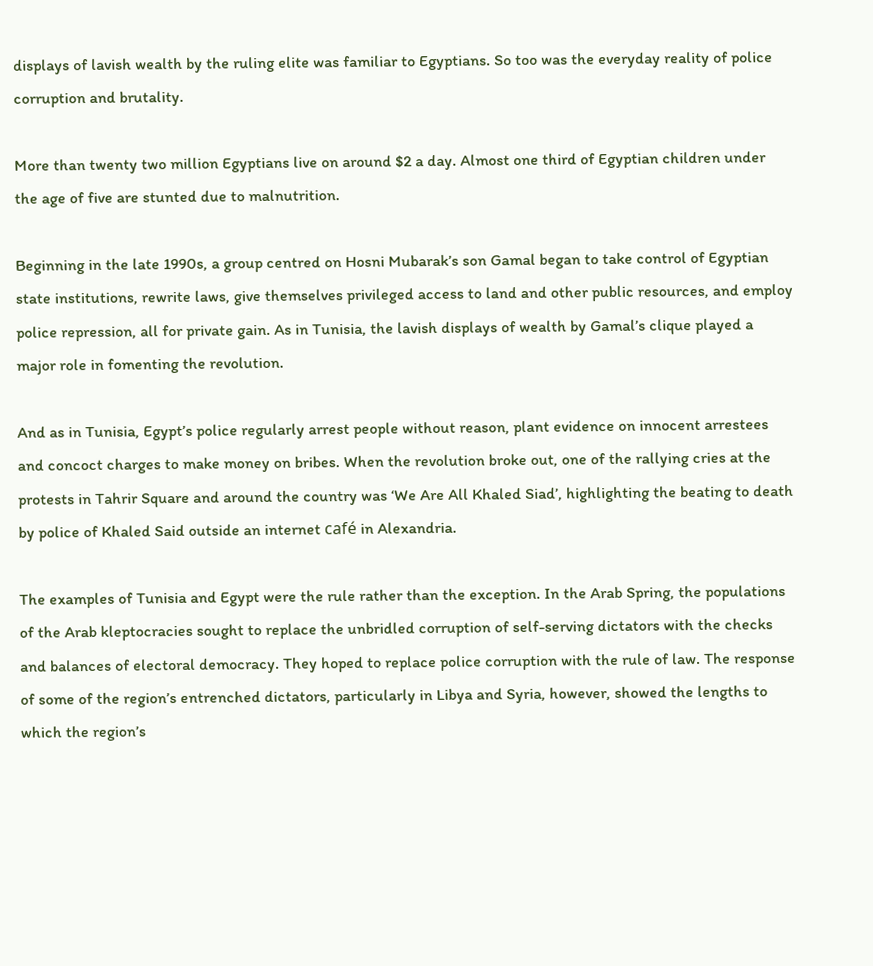displays of lavish wealth by the ruling elite was familiar to Egyptians. So too was the everyday reality of police corruption and brutality.

More than twenty two million Egyptians live on around $2 a day. Almost one third of Egyptian children under the age of five are stunted due to malnutrition.

Beginning in the late 1990s, a group centred on Hosni Mubarak’s son Gamal began to take control of Egyptian state institutions, rewrite laws, give themselves privileged access to land and other public resources, and employ police repression, all for private gain. As in Tunisia, the lavish displays of wealth by Gamal’s clique played a major role in fomenting the revolution.

And as in Tunisia, Egypt’s police regularly arrest people without reason, plant evidence on innocent arrestees and concoct charges to make money on bribes. When the revolution broke out, one of the rallying cries at the protests in Tahrir Square and around the country was ‘We Are All Khaled Siad’, highlighting the beating to death by police of Khaled Said outside an internet café in Alexandria.

The examples of Tunisia and Egypt were the rule rather than the exception. In the Arab Spring, the populations of the Arab kleptocracies sought to replace the unbridled corruption of self-serving dictators with the checks and balances of electoral democracy. They hoped to replace police corruption with the rule of law. The response of some of the region’s entrenched dictators, particularly in Libya and Syria, however, showed the lengths to which the region’s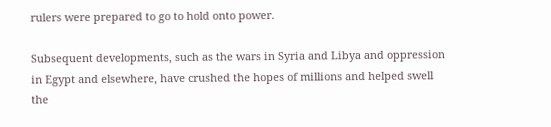rulers were prepared to go to hold onto power.

Subsequent developments, such as the wars in Syria and Libya and oppression in Egypt and elsewhere, have crushed the hopes of millions and helped swell the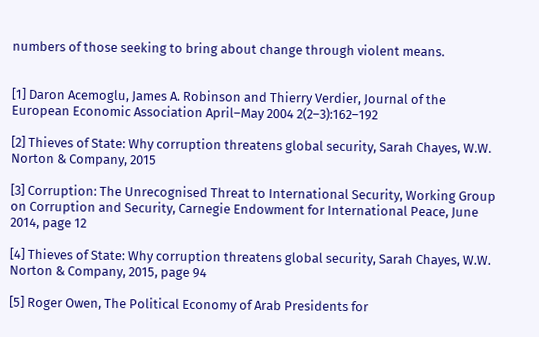numbers of those seeking to bring about change through violent means.


[1] Daron Acemoglu, James A. Robinson and Thierry Verdier, Journal of the European Economic Association April–May 2004 2(2–3):162–192

[2] Thieves of State: Why corruption threatens global security, Sarah Chayes, W.W. Norton & Company, 2015

[3] Corruption: The Unrecognised Threat to International Security, Working Group on Corruption and Security, Carnegie Endowment for International Peace, June 2014, page 12

[4] Thieves of State: Why corruption threatens global security, Sarah Chayes, W.W. Norton & Company, 2015, page 94

[5] Roger Owen, The Political Economy of Arab Presidents for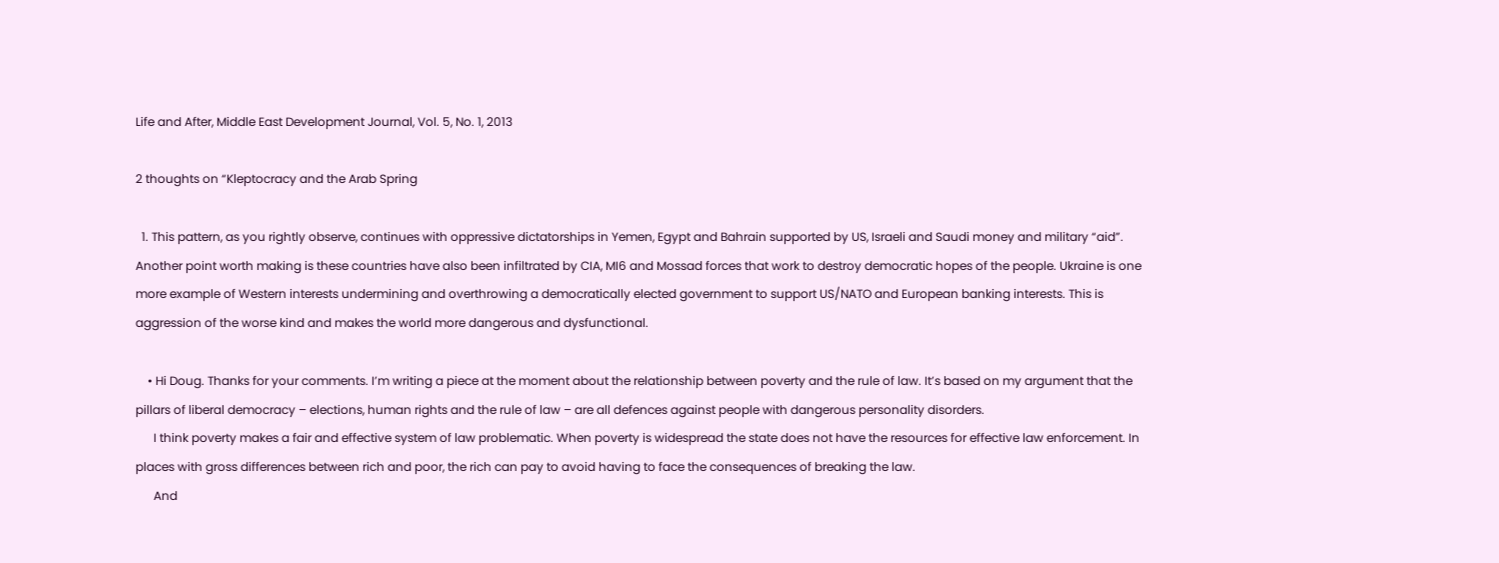Life and After, Middle East Development Journal, Vol. 5, No. 1, 2013

2 thoughts on “Kleptocracy and the Arab Spring

  1. This pattern, as you rightly observe, continues with oppressive dictatorships in Yemen, Egypt and Bahrain supported by US, Israeli and Saudi money and military “aid”. Another point worth making is these countries have also been infiltrated by CIA, MI6 and Mossad forces that work to destroy democratic hopes of the people. Ukraine is one more example of Western interests undermining and overthrowing a democratically elected government to support US/NATO and European banking interests. This is aggression of the worse kind and makes the world more dangerous and dysfunctional.

    • Hi Doug. Thanks for your comments. I’m writing a piece at the moment about the relationship between poverty and the rule of law. It’s based on my argument that the pillars of liberal democracy – elections, human rights and the rule of law – are all defences against people with dangerous personality disorders.
      I think poverty makes a fair and effective system of law problematic. When poverty is widespread the state does not have the resources for effective law enforcement. In places with gross differences between rich and poor, the rich can pay to avoid having to face the consequences of breaking the law.
      And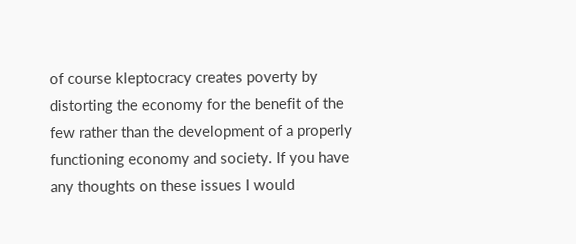of course kleptocracy creates poverty by distorting the economy for the benefit of the few rather than the development of a properly functioning economy and society. If you have any thoughts on these issues I would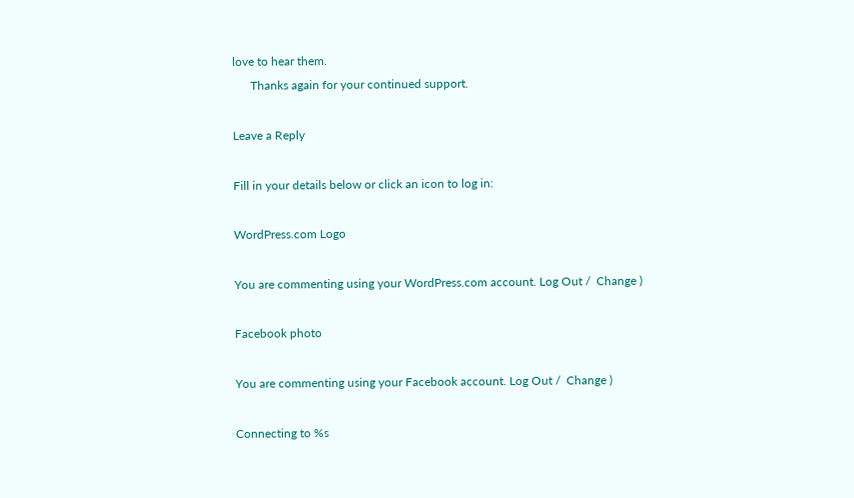love to hear them.
      Thanks again for your continued support.

Leave a Reply

Fill in your details below or click an icon to log in:

WordPress.com Logo

You are commenting using your WordPress.com account. Log Out /  Change )

Facebook photo

You are commenting using your Facebook account. Log Out /  Change )

Connecting to %s